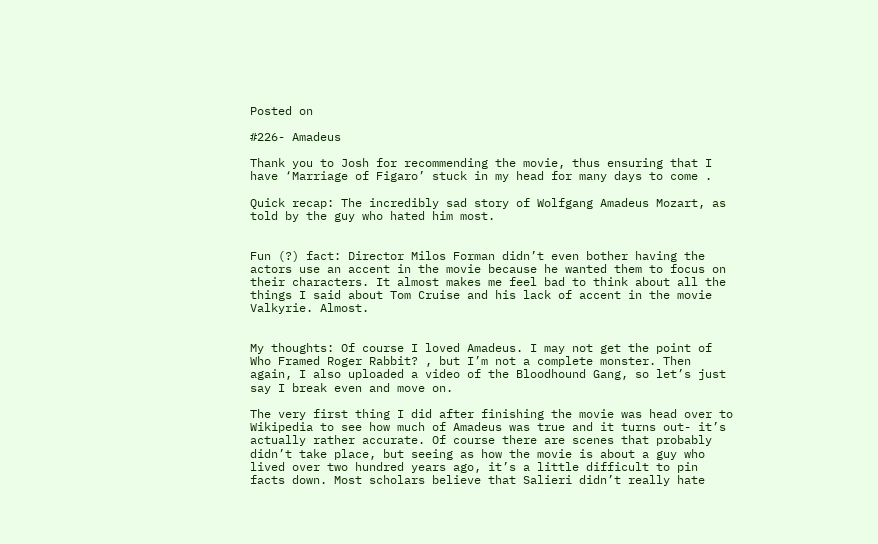Posted on

#226- Amadeus

Thank you to Josh for recommending the movie, thus ensuring that I have ‘Marriage of Figaro’ stuck in my head for many days to come .

Quick recap: The incredibly sad story of Wolfgang Amadeus Mozart, as told by the guy who hated him most.


Fun (?) fact: Director Milos Forman didn’t even bother having the actors use an accent in the movie because he wanted them to focus on their characters. It almost makes me feel bad to think about all the things I said about Tom Cruise and his lack of accent in the movie Valkyrie. Almost.


My thoughts: Of course I loved Amadeus. I may not get the point of Who Framed Roger Rabbit? , but I’m not a complete monster. Then again, I also uploaded a video of the Bloodhound Gang, so let’s just say I break even and move on.

The very first thing I did after finishing the movie was head over to Wikipedia to see how much of Amadeus was true and it turns out- it’s actually rather accurate. Of course there are scenes that probably didn’t take place, but seeing as how the movie is about a guy who lived over two hundred years ago, it’s a little difficult to pin facts down. Most scholars believe that Salieri didn’t really hate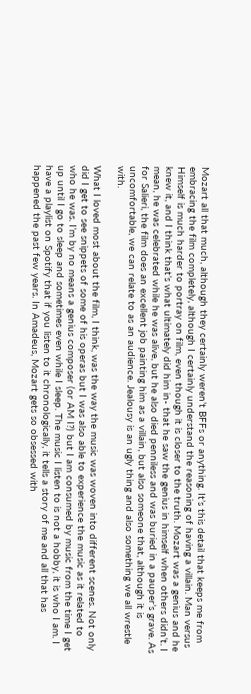Mozart all that much, although they certainly weren’t BFFs or anything. It’s this detail that keeps me from embracing the film completely, although I certainly understand the reasoning of having a villain. Man versus Himself is much harder to portray on film, even though it is closer to the truth. Mozart was a genius and he knew it, and I think that’s what ultimately did him in- that he saw the genius in himself when others didn’t. I mean, he was celebrated while he was alive, but he also died penniless and was buried in a pauper’s grave. As for Salieri, the film does an excellent job painting him as a villain, but also someone that, although it is uncomfortable, we can relate to as an audience. Jealousy is an ugly thing and also something we all wrestle with.

What I loved most about the film, I think, was the way the music was woven into different scenes. Not only did I get to see snippets of some of his operas but I was also able to experience the music as it related to who he was. I’m by no means a genius composer (or AM I?) but I am consumed by music from the time I get up until I go to sleep and sometimes even while I sleep. The music I listen to is not a hobby, it is who I am. I have a playlist on Spotify that if you listen to it chronologically, it tells a story of me and all that has happened the past few years. In Amadeus, Mozart gets so obsessed with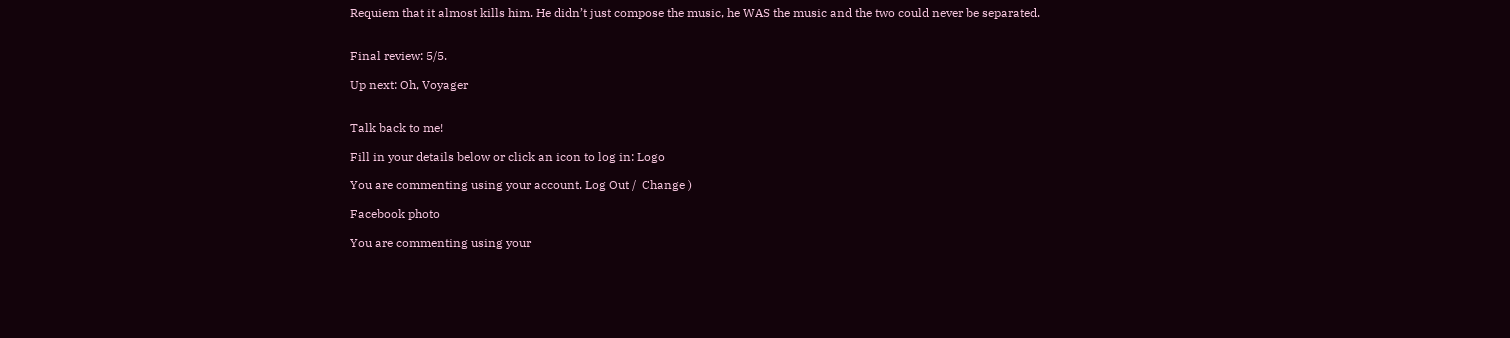Requiem that it almost kills him. He didn’t just compose the music, he WAS the music and the two could never be separated.


Final review: 5/5.

Up next: Oh, Voyager


Talk back to me!

Fill in your details below or click an icon to log in: Logo

You are commenting using your account. Log Out /  Change )

Facebook photo

You are commenting using your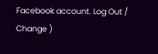Facebook account. Log Out /  Change )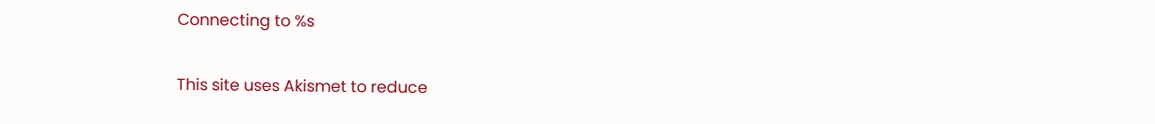Connecting to %s

This site uses Akismet to reduce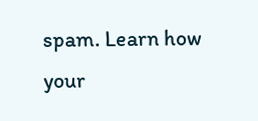spam. Learn how your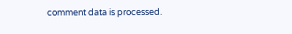comment data is processed.